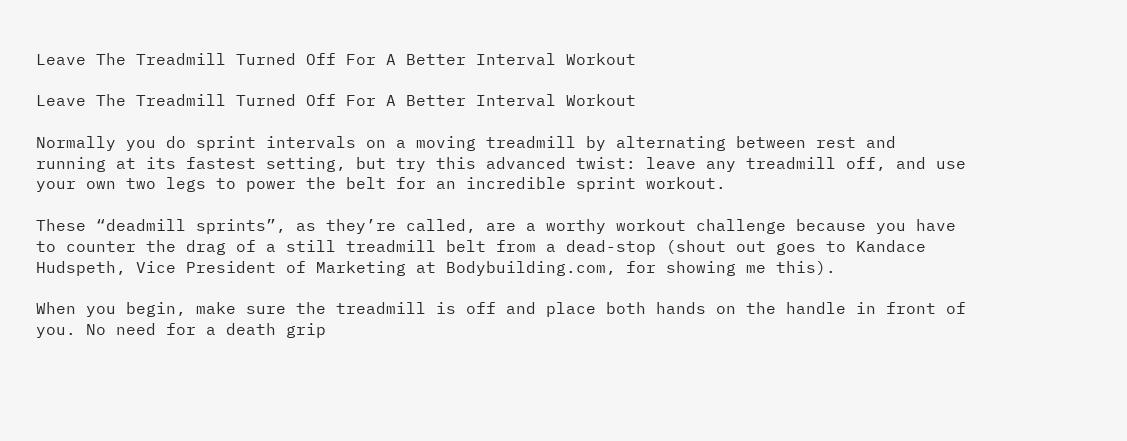Leave The Treadmill Turned Off For A Better Interval Workout

Leave The Treadmill Turned Off For A Better Interval Workout

Normally you do sprint intervals on a moving treadmill by alternating between rest and running at its fastest setting, but try this advanced twist: leave any treadmill off, and use your own two legs to power the belt for an incredible sprint workout.

These “deadmill sprints”, as they’re called, are a worthy workout challenge because you have to counter the drag of a still treadmill belt from a dead-stop (shout out goes to Kandace Hudspeth, Vice President of Marketing at Bodybuilding.com, for showing me this).

When you begin, make sure the treadmill is off and place both hands on the handle in front of you. No need for a death grip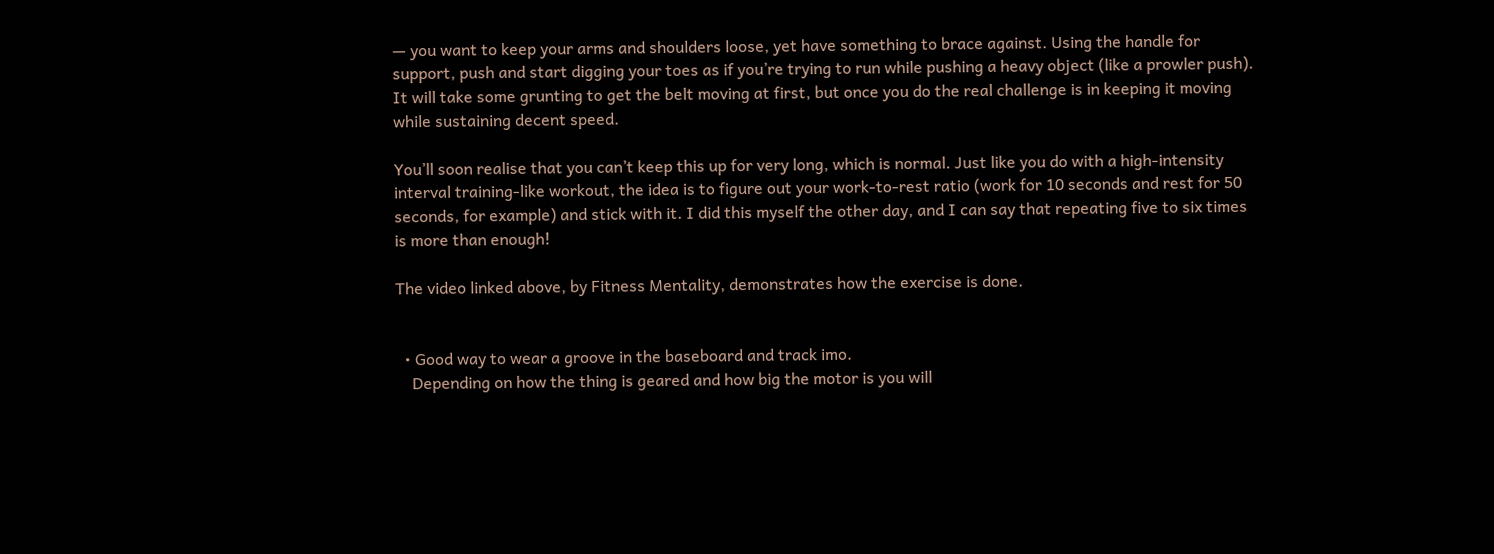— you want to keep your arms and shoulders loose, yet have something to brace against. Using the handle for support, push and start digging your toes as if you’re trying to run while pushing a heavy object (like a prowler push). It will take some grunting to get the belt moving at first, but once you do the real challenge is in keeping it moving while sustaining decent speed.

You’ll soon realise that you can’t keep this up for very long, which is normal. Just like you do with a high-intensity interval training-like workout, the idea is to figure out your work-to-rest ratio (work for 10 seconds and rest for 50 seconds, for example) and stick with it. I did this myself the other day, and I can say that repeating five to six times is more than enough!

The video linked above, by Fitness Mentality, demonstrates how the exercise is done.


  • Good way to wear a groove in the baseboard and track imo.
    Depending on how the thing is geared and how big the motor is you will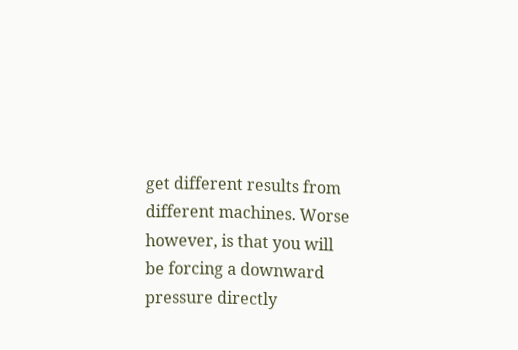get different results from different machines. Worse however, is that you will be forcing a downward pressure directly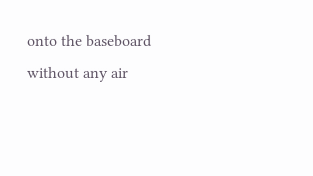onto the baseboard without any air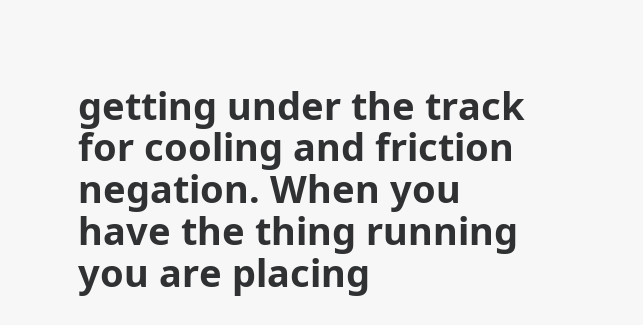getting under the track for cooling and friction negation. When you have the thing running you are placing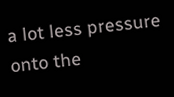a lot less pressure onto the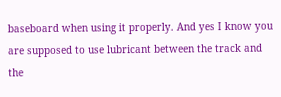baseboard when using it properly. And yes I know you are supposed to use lubricant between the track and the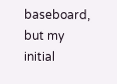baseboard, but my initial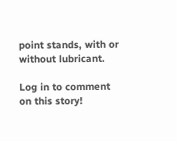point stands, with or without lubricant.

Log in to comment on this story!